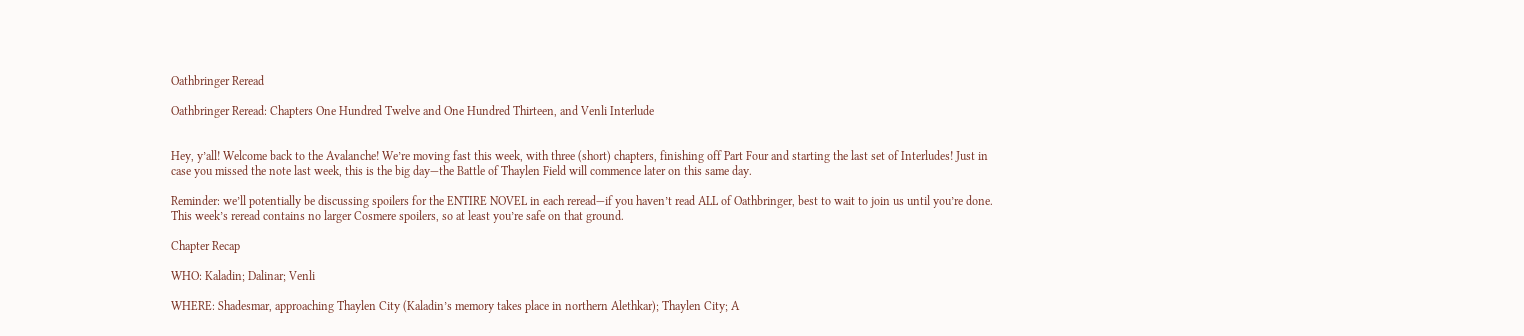Oathbringer Reread

Oathbringer Reread: Chapters One Hundred Twelve and One Hundred Thirteen, and Venli Interlude


Hey, y’all! Welcome back to the Avalanche! We’re moving fast this week, with three (short) chapters, finishing off Part Four and starting the last set of Interludes! Just in case you missed the note last week, this is the big day—the Battle of Thaylen Field will commence later on this same day.

Reminder: we’ll potentially be discussing spoilers for the ENTIRE NOVEL in each reread—if you haven’t read ALL of Oathbringer, best to wait to join us until you’re done. This week’s reread contains no larger Cosmere spoilers, so at least you’re safe on that ground.

Chapter Recap

WHO: Kaladin; Dalinar; Venli

WHERE: Shadesmar, approaching Thaylen City (Kaladin’s memory takes place in northern Alethkar); Thaylen City; A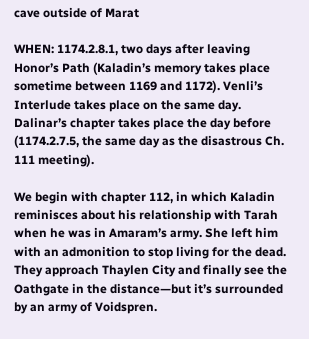cave outside of Marat

WHEN: 1174.2.8.1, two days after leaving Honor’s Path (Kaladin’s memory takes place sometime between 1169 and 1172). Venli’s Interlude takes place on the same day. Dalinar’s chapter takes place the day before (1174.2.7.5, the same day as the disastrous Ch. 111 meeting).

We begin with chapter 112, in which Kaladin reminisces about his relationship with Tarah when he was in Amaram’s army. She left him with an admonition to stop living for the dead. They approach Thaylen City and finally see the Oathgate in the distance—but it’s surrounded by an army of Voidspren.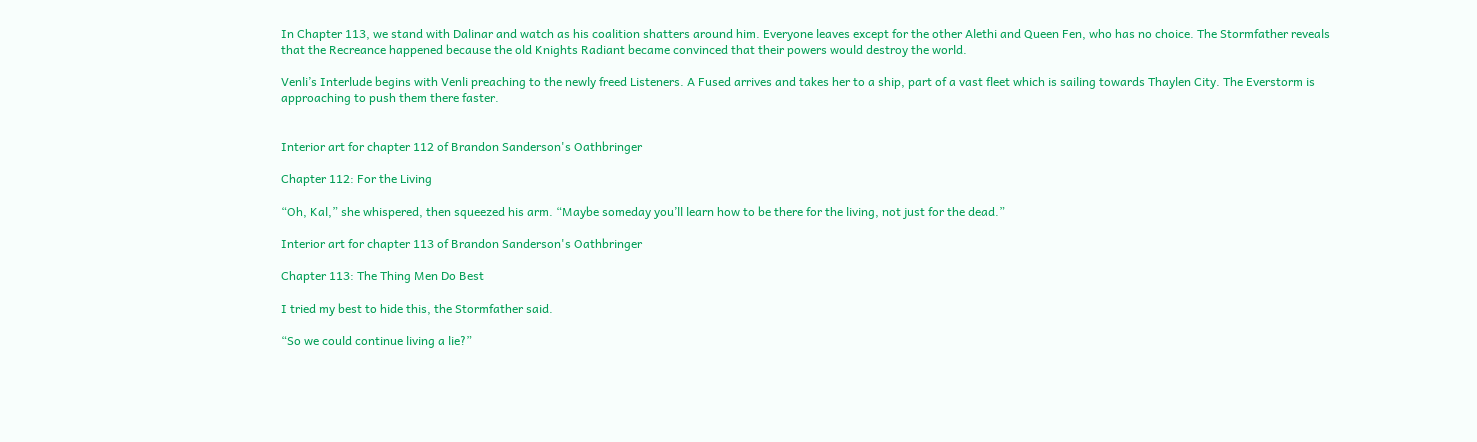In Chapter 113, we stand with Dalinar and watch as his coalition shatters around him. Everyone leaves except for the other Alethi and Queen Fen, who has no choice. The Stormfather reveals that the Recreance happened because the old Knights Radiant became convinced that their powers would destroy the world.

Venli’s Interlude begins with Venli preaching to the newly freed Listeners. A Fused arrives and takes her to a ship, part of a vast fleet which is sailing towards Thaylen City. The Everstorm is approaching to push them there faster.


Interior art for chapter 112 of Brandon Sanderson's Oathbringer

Chapter 112: For the Living

“Oh, Kal,” she whispered, then squeezed his arm. “Maybe someday you’ll learn how to be there for the living, not just for the dead.”

Interior art for chapter 113 of Brandon Sanderson's Oathbringer

Chapter 113: The Thing Men Do Best

I tried my best to hide this, the Stormfather said.

“So we could continue living a lie?”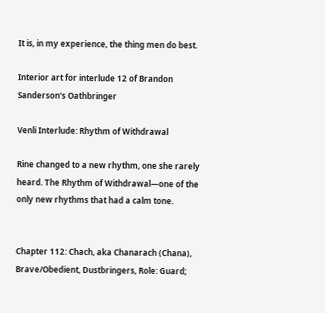It is, in my experience, the thing men do best.

Interior art for interlude 12 of Brandon Sanderson's Oathbringer

Venli Interlude: Rhythm of Withdrawal

Rine changed to a new rhythm, one she rarely heard. The Rhythm of Withdrawal—one of the only new rhythms that had a calm tone.


Chapter 112: Chach, aka Chanarach (Chana), Brave/Obedient, Dustbringers, Role: Guard;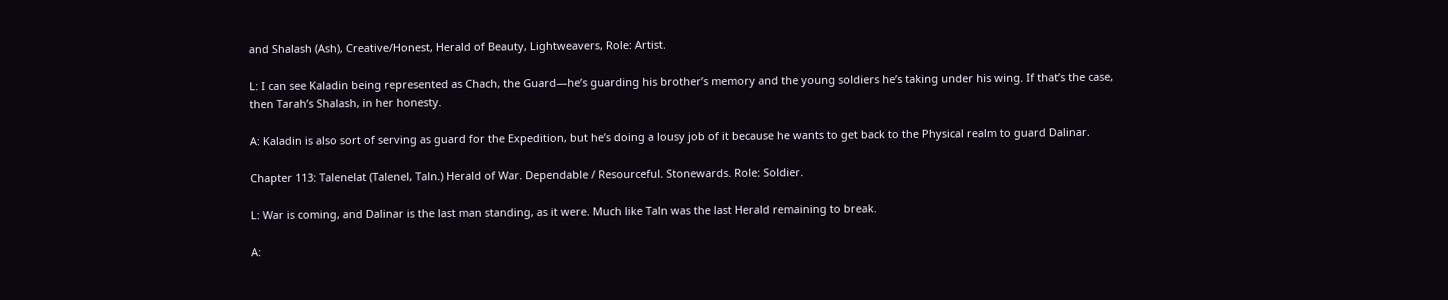and Shalash (Ash), Creative/Honest, Herald of Beauty, Lightweavers, Role: Artist.

L: I can see Kaladin being represented as Chach, the Guard—he’s guarding his brother’s memory and the young soldiers he’s taking under his wing. If that’s the case, then Tarah’s Shalash, in her honesty.

A: Kaladin is also sort of serving as guard for the Expedition, but he’s doing a lousy job of it because he wants to get back to the Physical realm to guard Dalinar.

Chapter 113: Talenelat (Talenel, Taln.) Herald of War. Dependable / Resourceful. Stonewards. Role: Soldier.

L: War is coming, and Dalinar is the last man standing, as it were. Much like Taln was the last Herald remaining to break.

A: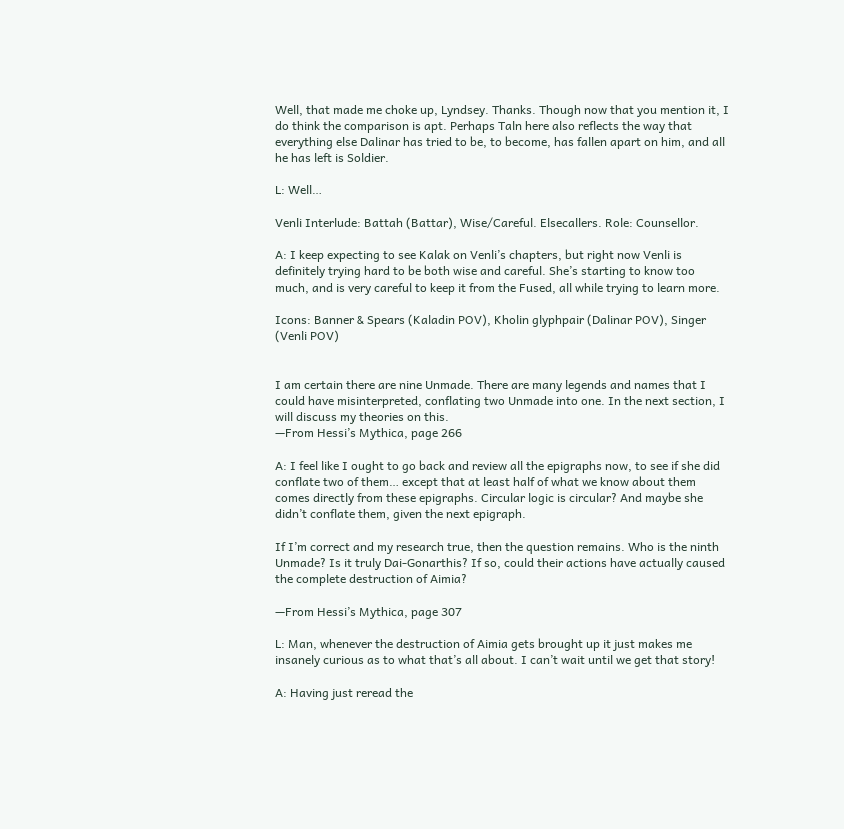Well, that made me choke up, Lyndsey. Thanks. Though now that you mention it, I do think the comparison is apt. Perhaps Taln here also reflects the way that everything else Dalinar has tried to be, to become, has fallen apart on him, and all he has left is Soldier.

L: Well…

Venli Interlude: Battah (Battar), Wise/Careful. Elsecallers. Role: Counsellor.

A: I keep expecting to see Kalak on Venli’s chapters, but right now Venli is definitely trying hard to be both wise and careful. She’s starting to know too much, and is very careful to keep it from the Fused, all while trying to learn more.

Icons: Banner & Spears (Kaladin POV), Kholin glyphpair (Dalinar POV), Singer (Venli POV)


I am certain there are nine Unmade. There are many legends and names that I could have misinterpreted, conflating two Unmade into one. In the next section, I will discuss my theories on this.
—From Hessi’s Mythica, page 266

A: I feel like I ought to go back and review all the epigraphs now, to see if she did conflate two of them… except that at least half of what we know about them comes directly from these epigraphs. Circular logic is circular? And maybe she didn’t conflate them, given the next epigraph.

If I’m correct and my research true, then the question remains. Who is the ninth Unmade? Is it truly Dai-Gonarthis? If so, could their actions have actually caused the complete destruction of Aimia?

—From Hessi’s Mythica, page 307

L: Man, whenever the destruction of Aimia gets brought up it just makes me insanely curious as to what that’s all about. I can’t wait until we get that story!

A: Having just reread the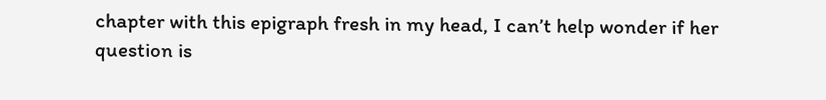chapter with this epigraph fresh in my head, I can’t help wonder if her question is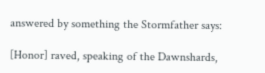answered by something the Stormfather says:

[Honor] raved, speaking of the Dawnshards,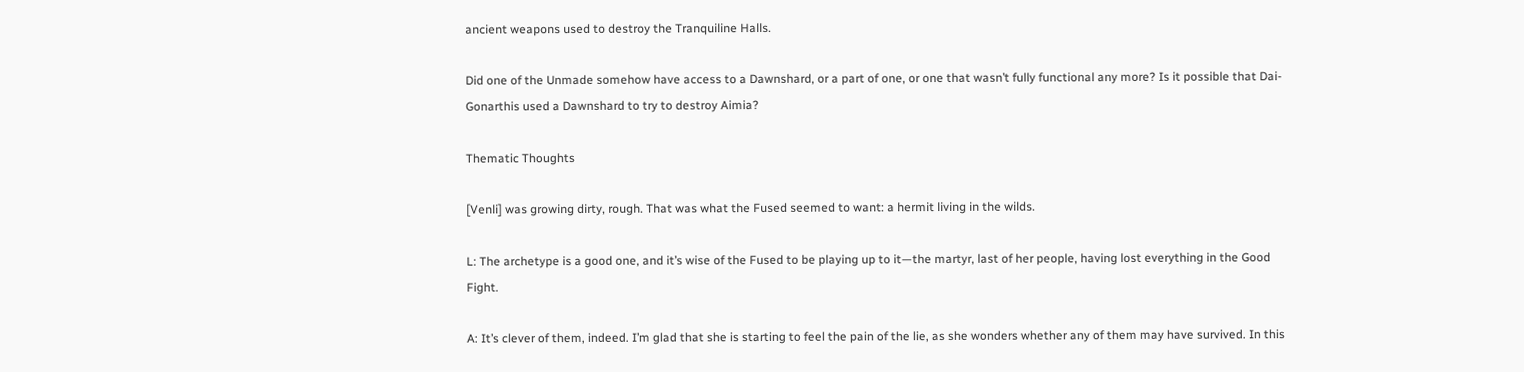ancient weapons used to destroy the Tranquiline Halls.

Did one of the Unmade somehow have access to a Dawnshard, or a part of one, or one that wasn’t fully functional any more? Is it possible that Dai-Gonarthis used a Dawnshard to try to destroy Aimia?

Thematic Thoughts

[Venli] was growing dirty, rough. That was what the Fused seemed to want: a hermit living in the wilds.

L: The archetype is a good one, and it’s wise of the Fused to be playing up to it—the martyr, last of her people, having lost everything in the Good Fight.

A: It’s clever of them, indeed. I’m glad that she is starting to feel the pain of the lie, as she wonders whether any of them may have survived. In this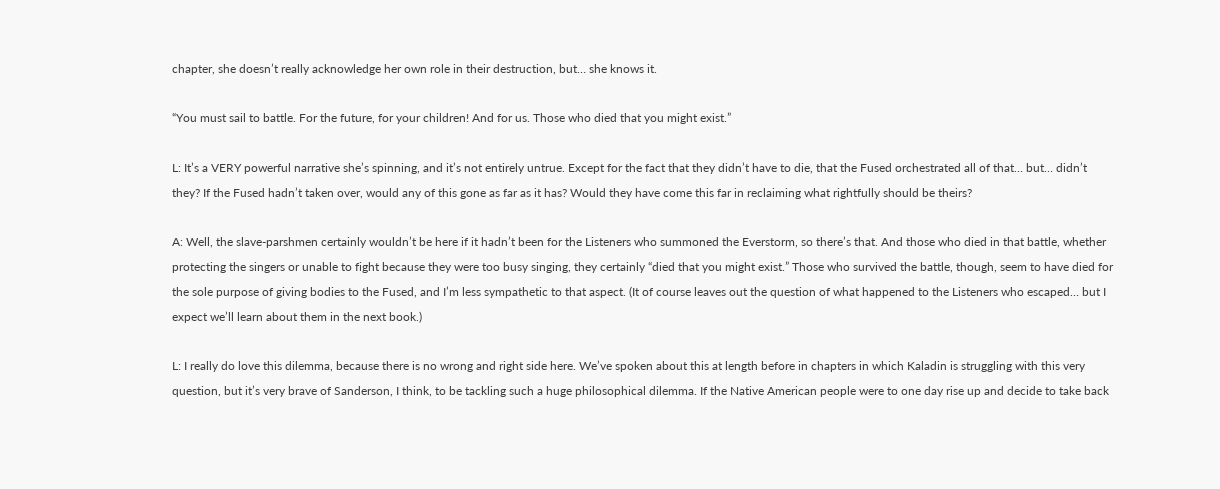chapter, she doesn’t really acknowledge her own role in their destruction, but… she knows it.

“You must sail to battle. For the future, for your children! And for us. Those who died that you might exist.”

L: It’s a VERY powerful narrative she’s spinning, and it’s not entirely untrue. Except for the fact that they didn’t have to die, that the Fused orchestrated all of that… but… didn’t they? If the Fused hadn’t taken over, would any of this gone as far as it has? Would they have come this far in reclaiming what rightfully should be theirs?

A: Well, the slave-parshmen certainly wouldn’t be here if it hadn’t been for the Listeners who summoned the Everstorm, so there’s that. And those who died in that battle, whether protecting the singers or unable to fight because they were too busy singing, they certainly “died that you might exist.” Those who survived the battle, though, seem to have died for the sole purpose of giving bodies to the Fused, and I’m less sympathetic to that aspect. (It of course leaves out the question of what happened to the Listeners who escaped… but I expect we’ll learn about them in the next book.)

L: I really do love this dilemma, because there is no wrong and right side here. We’ve spoken about this at length before in chapters in which Kaladin is struggling with this very question, but it’s very brave of Sanderson, I think, to be tackling such a huge philosophical dilemma. If the Native American people were to one day rise up and decide to take back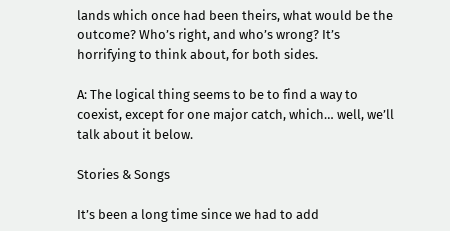lands which once had been theirs, what would be the outcome? Who’s right, and who’s wrong? It’s horrifying to think about, for both sides.

A: The logical thing seems to be to find a way to coexist, except for one major catch, which… well, we’ll talk about it below.

Stories & Songs

It’s been a long time since we had to add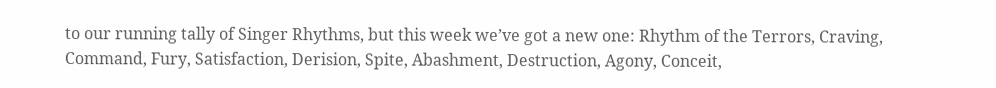to our running tally of Singer Rhythms, but this week we’ve got a new one: Rhythm of the Terrors, Craving, Command, Fury, Satisfaction, Derision, Spite, Abashment, Destruction, Agony, Conceit,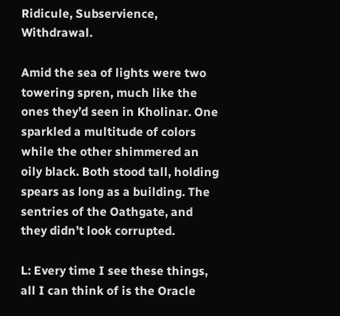Ridicule, Subservience, Withdrawal.

Amid the sea of lights were two towering spren, much like the ones they’d seen in Kholinar. One sparkled a multitude of colors while the other shimmered an oily black. Both stood tall, holding spears as long as a building. The sentries of the Oathgate, and they didn’t look corrupted.

L: Every time I see these things, all I can think of is the Oracle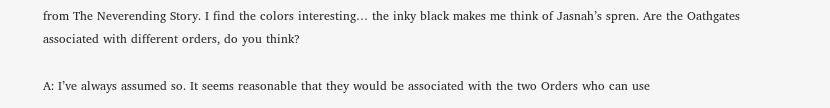from The Neverending Story. I find the colors interesting… the inky black makes me think of Jasnah’s spren. Are the Oathgates associated with different orders, do you think?

A: I’ve always assumed so. It seems reasonable that they would be associated with the two Orders who can use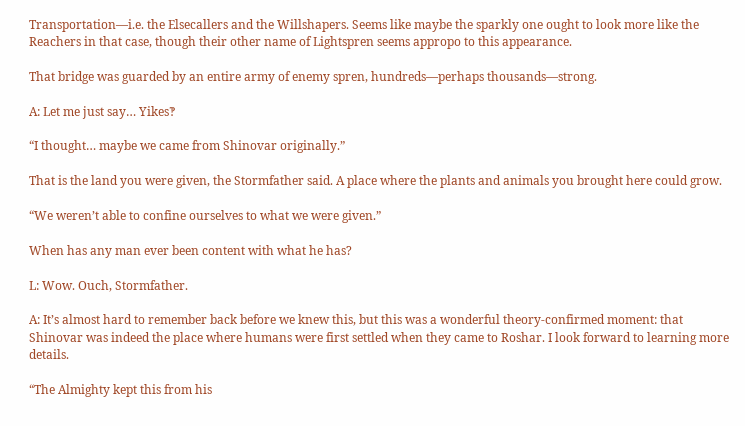Transportation—i.e. the Elsecallers and the Willshapers. Seems like maybe the sparkly one ought to look more like the Reachers in that case, though their other name of Lightspren seems appropo to this appearance.

That bridge was guarded by an entire army of enemy spren, hundreds—perhaps thousands—strong.

A: Let me just say… Yikes‽

“I thought… maybe we came from Shinovar originally.”

That is the land you were given, the Stormfather said. A place where the plants and animals you brought here could grow.

“We weren’t able to confine ourselves to what we were given.”

When has any man ever been content with what he has?

L: Wow. Ouch, Stormfather.

A: It’s almost hard to remember back before we knew this, but this was a wonderful theory-confirmed moment: that Shinovar was indeed the place where humans were first settled when they came to Roshar. I look forward to learning more details.

“The Almighty kept this from his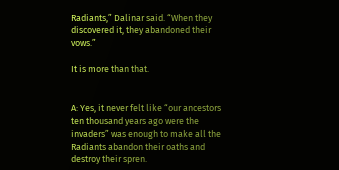Radiants,” Dalinar said. “When they discovered it, they abandoned their vows.”

It is more than that.


A: Yes, it never felt like “our ancestors ten thousand years ago were the invaders” was enough to make all the Radiants abandon their oaths and destroy their spren.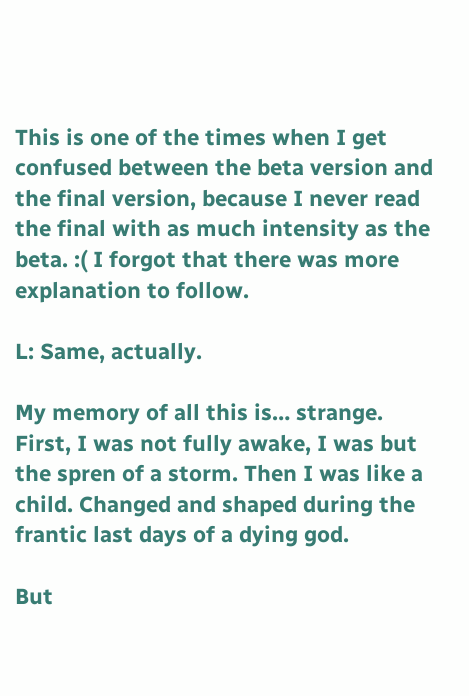This is one of the times when I get confused between the beta version and the final version, because I never read the final with as much intensity as the beta. :( I forgot that there was more explanation to follow.

L: Same, actually.

My memory of all this is… strange. First, I was not fully awake, I was but the spren of a storm. Then I was like a child. Changed and shaped during the frantic last days of a dying god.

But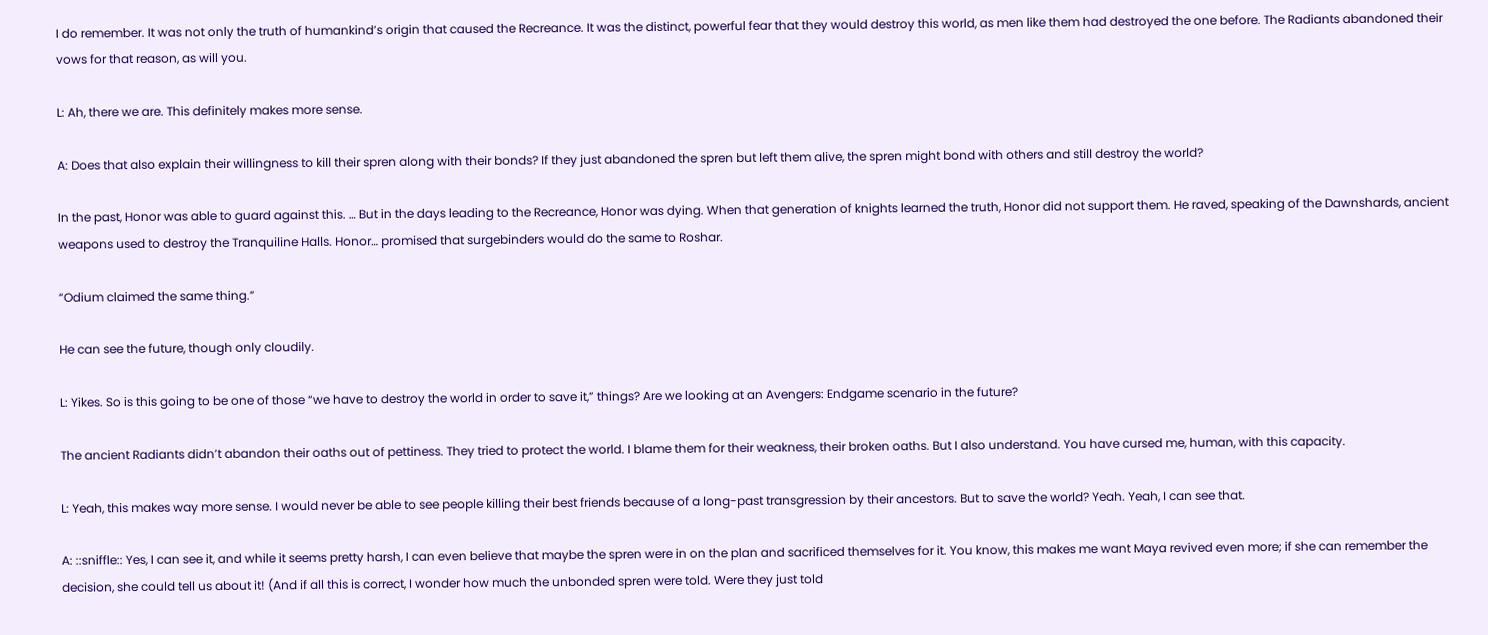I do remember. It was not only the truth of humankind’s origin that caused the Recreance. It was the distinct, powerful fear that they would destroy this world, as men like them had destroyed the one before. The Radiants abandoned their vows for that reason, as will you.

L: Ah, there we are. This definitely makes more sense.

A: Does that also explain their willingness to kill their spren along with their bonds? If they just abandoned the spren but left them alive, the spren might bond with others and still destroy the world?

In the past, Honor was able to guard against this. … But in the days leading to the Recreance, Honor was dying. When that generation of knights learned the truth, Honor did not support them. He raved, speaking of the Dawnshards, ancient weapons used to destroy the Tranquiline Halls. Honor… promised that surgebinders would do the same to Roshar.

“Odium claimed the same thing.”

He can see the future, though only cloudily.

L: Yikes. So is this going to be one of those “we have to destroy the world in order to save it,” things? Are we looking at an Avengers: Endgame scenario in the future?

The ancient Radiants didn’t abandon their oaths out of pettiness. They tried to protect the world. I blame them for their weakness, their broken oaths. But I also understand. You have cursed me, human, with this capacity.

L: Yeah, this makes way more sense. I would never be able to see people killing their best friends because of a long-past transgression by their ancestors. But to save the world? Yeah. Yeah, I can see that.

A: ::sniffle:: Yes, I can see it, and while it seems pretty harsh, I can even believe that maybe the spren were in on the plan and sacrificed themselves for it. You know, this makes me want Maya revived even more; if she can remember the decision, she could tell us about it! (And if all this is correct, I wonder how much the unbonded spren were told. Were they just told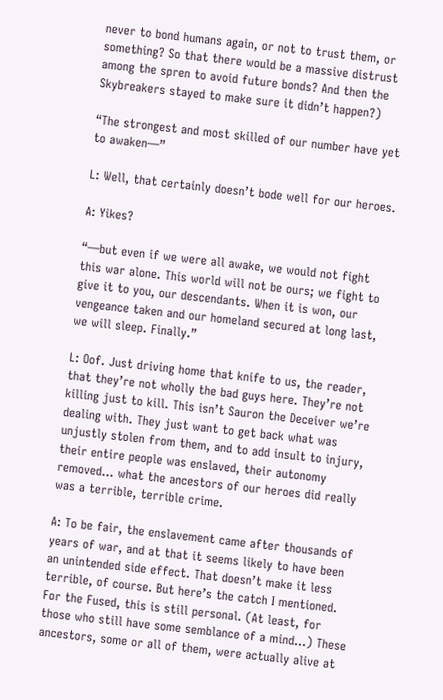never to bond humans again, or not to trust them, or something? So that there would be a massive distrust among the spren to avoid future bonds? And then the Skybreakers stayed to make sure it didn’t happen?)

“The strongest and most skilled of our number have yet to awaken—”

L: Well, that certainly doesn’t bode well for our heroes.

A: Yikes?

“—but even if we were all awake, we would not fight this war alone. This world will not be ours; we fight to give it to you, our descendants. When it is won, our vengeance taken and our homeland secured at long last, we will sleep. Finally.”

L: Oof. Just driving home that knife to us, the reader, that they’re not wholly the bad guys here. They’re not killing just to kill. This isn’t Sauron the Deceiver we’re dealing with. They just want to get back what was unjustly stolen from them, and to add insult to injury, their entire people was enslaved, their autonomy removed… what the ancestors of our heroes did really was a terrible, terrible crime.

A: To be fair, the enslavement came after thousands of years of war, and at that it seems likely to have been an unintended side effect. That doesn’t make it less terrible, of course. But here’s the catch I mentioned. For the Fused, this is still personal. (At least, for those who still have some semblance of a mind…) These ancestors, some or all of them, were actually alive at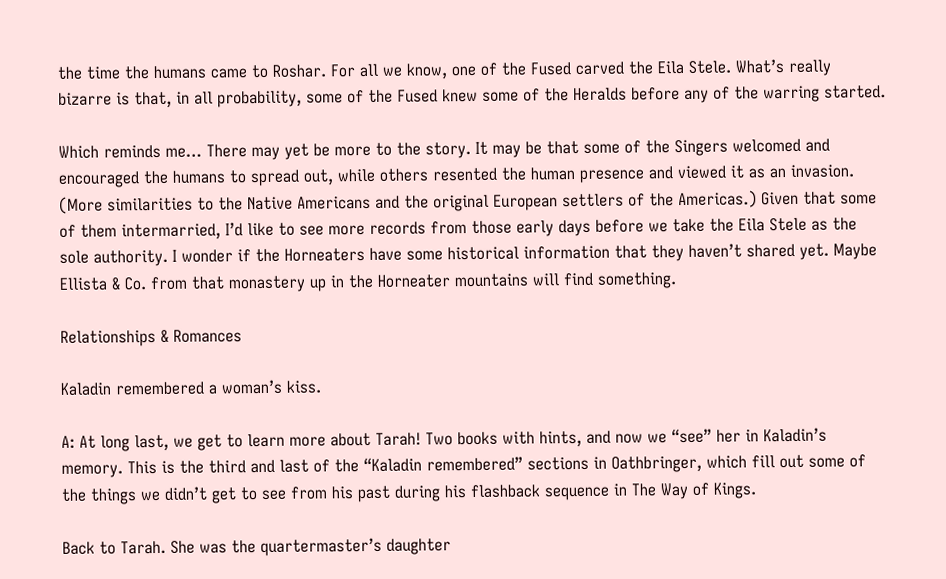the time the humans came to Roshar. For all we know, one of the Fused carved the Eila Stele. What’s really bizarre is that, in all probability, some of the Fused knew some of the Heralds before any of the warring started.

Which reminds me… There may yet be more to the story. It may be that some of the Singers welcomed and encouraged the humans to spread out, while others resented the human presence and viewed it as an invasion. (More similarities to the Native Americans and the original European settlers of the Americas.) Given that some of them intermarried, I’d like to see more records from those early days before we take the Eila Stele as the sole authority. I wonder if the Horneaters have some historical information that they haven’t shared yet. Maybe Ellista & Co. from that monastery up in the Horneater mountains will find something.

Relationships & Romances

Kaladin remembered a woman’s kiss.

A: At long last, we get to learn more about Tarah! Two books with hints, and now we “see” her in Kaladin’s memory. This is the third and last of the “Kaladin remembered” sections in Oathbringer, which fill out some of the things we didn’t get to see from his past during his flashback sequence in The Way of Kings.

Back to Tarah. She was the quartermaster’s daughter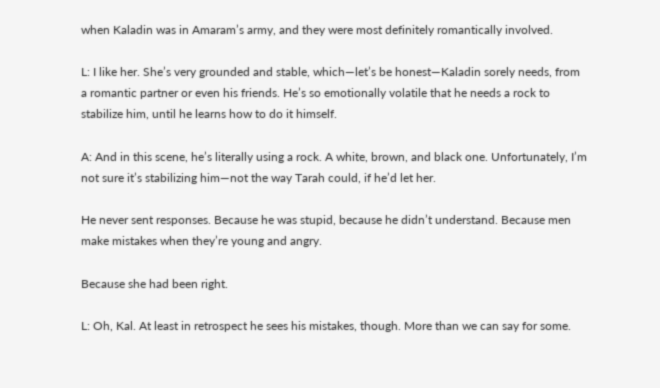when Kaladin was in Amaram’s army, and they were most definitely romantically involved.

L: I like her. She’s very grounded and stable, which—let’s be honest—Kaladin sorely needs, from a romantic partner or even his friends. He’s so emotionally volatile that he needs a rock to stabilize him, until he learns how to do it himself.

A: And in this scene, he’s literally using a rock. A white, brown, and black one. Unfortunately, I’m not sure it’s stabilizing him—not the way Tarah could, if he’d let her.

He never sent responses. Because he was stupid, because he didn’t understand. Because men make mistakes when they’re young and angry.

Because she had been right.

L: Oh, Kal. At least in retrospect he sees his mistakes, though. More than we can say for some.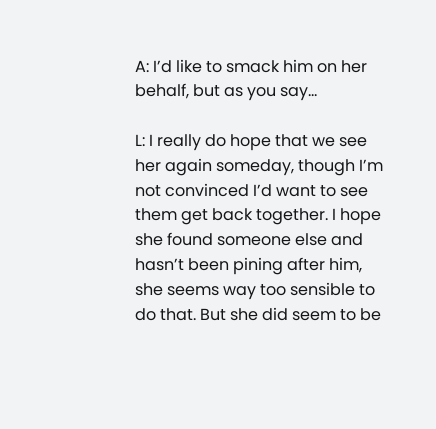A: I’d like to smack him on her behalf, but as you say…

L: I really do hope that we see her again someday, though I’m not convinced I’d want to see them get back together. I hope she found someone else and hasn’t been pining after him, she seems way too sensible to do that. But she did seem to be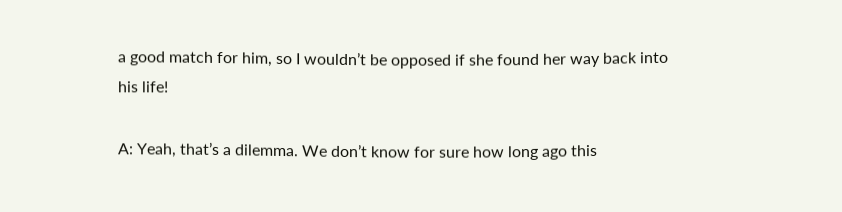a good match for him, so I wouldn’t be opposed if she found her way back into his life!

A: Yeah, that’s a dilemma. We don’t know for sure how long ago this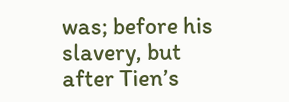was; before his slavery, but after Tien’s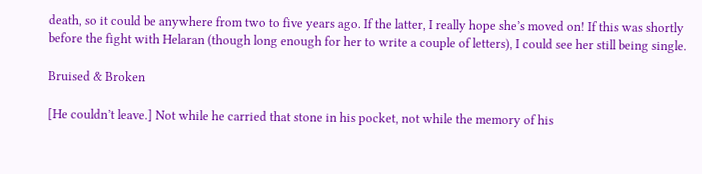death, so it could be anywhere from two to five years ago. If the latter, I really hope she’s moved on! If this was shortly before the fight with Helaran (though long enough for her to write a couple of letters), I could see her still being single.

Bruised & Broken

[He couldn’t leave.] Not while he carried that stone in his pocket, not while the memory of his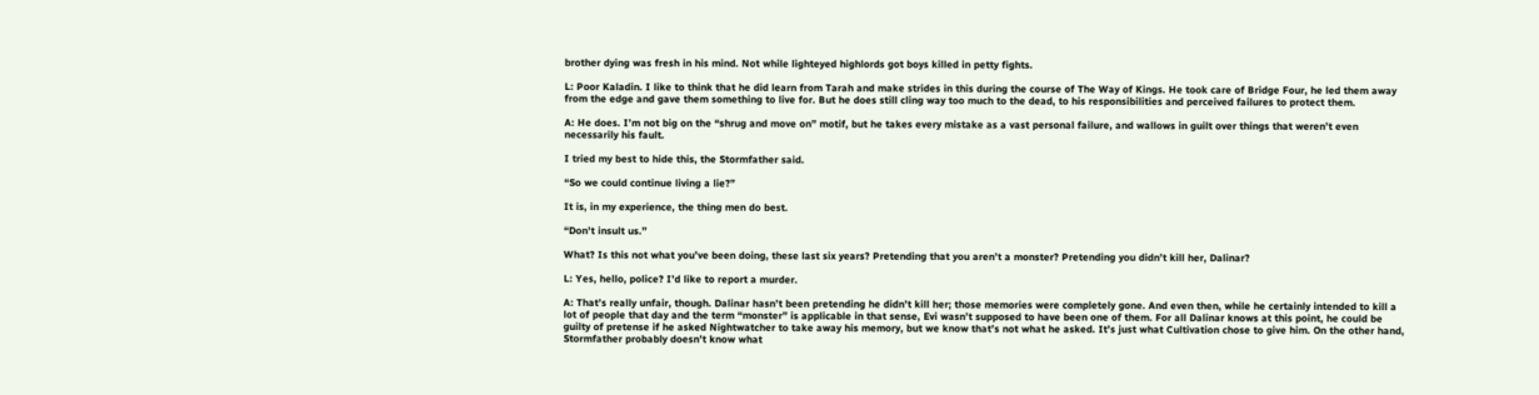brother dying was fresh in his mind. Not while lighteyed highlords got boys killed in petty fights.

L: Poor Kaladin. I like to think that he did learn from Tarah and make strides in this during the course of The Way of Kings. He took care of Bridge Four, he led them away from the edge and gave them something to live for. But he does still cling way too much to the dead, to his responsibilities and perceived failures to protect them.

A: He does. I’m not big on the “shrug and move on” motif, but he takes every mistake as a vast personal failure, and wallows in guilt over things that weren’t even necessarily his fault.

I tried my best to hide this, the Stormfather said.

“So we could continue living a lie?”

It is, in my experience, the thing men do best.

“Don’t insult us.”

What? Is this not what you’ve been doing, these last six years? Pretending that you aren’t a monster? Pretending you didn’t kill her, Dalinar?

L: Yes, hello, police? I’d like to report a murder.

A: That’s really unfair, though. Dalinar hasn’t been pretending he didn’t kill her; those memories were completely gone. And even then, while he certainly intended to kill a lot of people that day and the term “monster” is applicable in that sense, Evi wasn’t supposed to have been one of them. For all Dalinar knows at this point, he could be guilty of pretense if he asked Nightwatcher to take away his memory, but we know that’s not what he asked. It’s just what Cultivation chose to give him. On the other hand, Stormfather probably doesn’t know what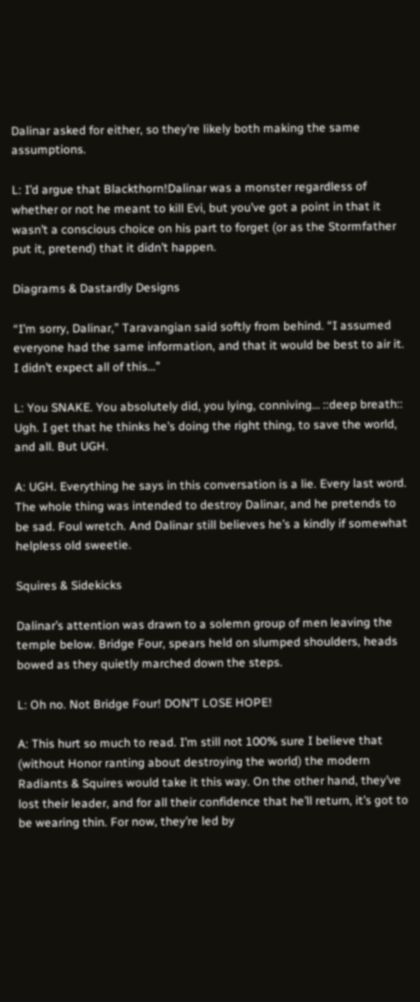Dalinar asked for either, so they’re likely both making the same assumptions.

L: I’d argue that Blackthorn!Dalinar was a monster regardless of whether or not he meant to kill Evi, but you’ve got a point in that it wasn’t a conscious choice on his part to forget (or as the Stormfather put it, pretend) that it didn’t happen.

Diagrams & Dastardly Designs

“I’m sorry, Dalinar,” Taravangian said softly from behind. “I assumed everyone had the same information, and that it would be best to air it. I didn’t expect all of this…”

L: You SNAKE. You absolutely did, you lying, conniving… ::deep breath:: Ugh. I get that he thinks he’s doing the right thing, to save the world, and all. But UGH.

A: UGH. Everything he says in this conversation is a lie. Every last word. The whole thing was intended to destroy Dalinar, and he pretends to be sad. Foul wretch. And Dalinar still believes he’s a kindly if somewhat helpless old sweetie.

Squires & Sidekicks

Dalinar’s attention was drawn to a solemn group of men leaving the temple below. Bridge Four, spears held on slumped shoulders, heads bowed as they quietly marched down the steps.

L: Oh no. Not Bridge Four! DON’T LOSE HOPE!

A: This hurt so much to read. I’m still not 100% sure I believe that (without Honor ranting about destroying the world) the modern Radiants & Squires would take it this way. On the other hand, they’ve lost their leader, and for all their confidence that he’ll return, it’s got to be wearing thin. For now, they’re led by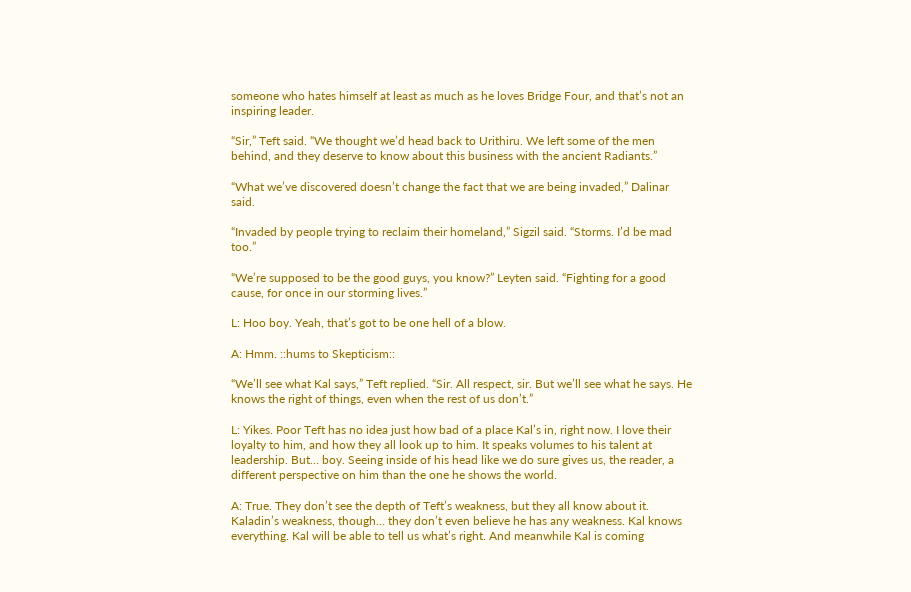someone who hates himself at least as much as he loves Bridge Four, and that’s not an inspiring leader.

“Sir,” Teft said. “We thought we’d head back to Urithiru. We left some of the men behind, and they deserve to know about this business with the ancient Radiants.”

“What we’ve discovered doesn’t change the fact that we are being invaded,” Dalinar said.

“Invaded by people trying to reclaim their homeland,” Sigzil said. “Storms. I’d be mad too.”

“We’re supposed to be the good guys, you know?” Leyten said. “Fighting for a good cause, for once in our storming lives.”

L: Hoo boy. Yeah, that’s got to be one hell of a blow.

A: Hmm. ::hums to Skepticism::

“We’ll see what Kal says,” Teft replied. “Sir. All respect, sir. But we’ll see what he says. He knows the right of things, even when the rest of us don’t.”

L: Yikes. Poor Teft has no idea just how bad of a place Kal’s in, right now. I love their loyalty to him, and how they all look up to him. It speaks volumes to his talent at leadership. But… boy. Seeing inside of his head like we do sure gives us, the reader, a different perspective on him than the one he shows the world.

A: True. They don’t see the depth of Teft’s weakness, but they all know about it. Kaladin’s weakness, though… they don’t even believe he has any weakness. Kal knows everything. Kal will be able to tell us what’s right. And meanwhile Kal is coming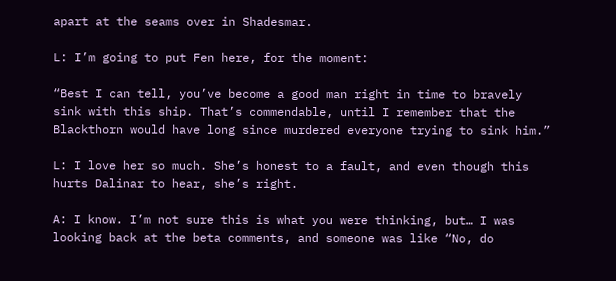apart at the seams over in Shadesmar.

L: I’m going to put Fen here, for the moment:

“Best I can tell, you’ve become a good man right in time to bravely sink with this ship. That’s commendable, until I remember that the Blackthorn would have long since murdered everyone trying to sink him.”

L: I love her so much. She’s honest to a fault, and even though this hurts Dalinar to hear, she’s right.

A: I know. I’m not sure this is what you were thinking, but… I was looking back at the beta comments, and someone was like “No, do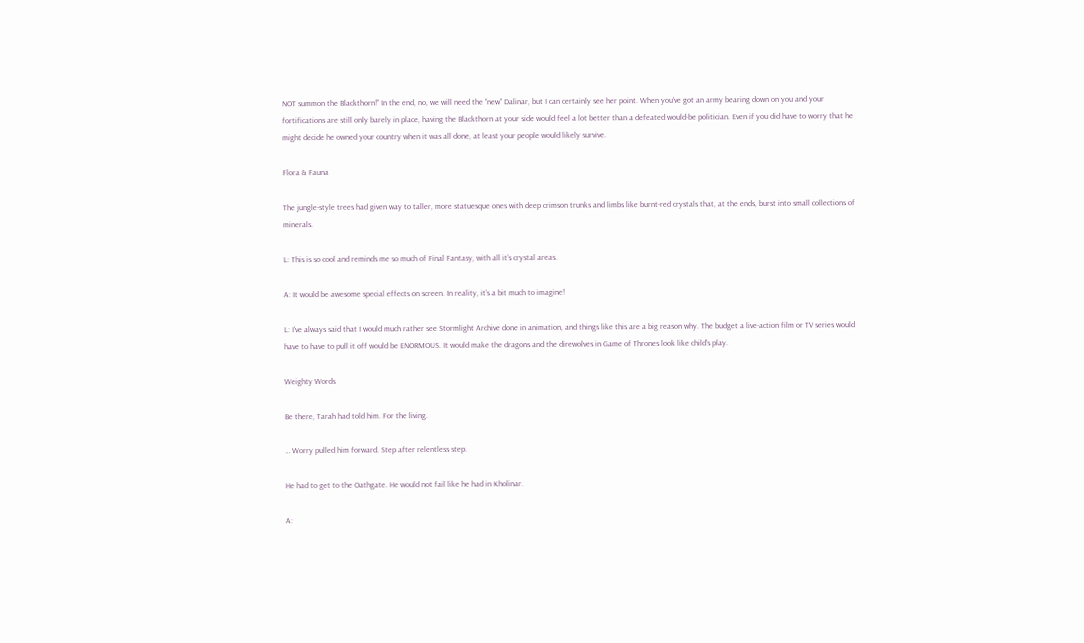NOT summon the Blackthorn!” In the end, no, we will need the “new” Dalinar, but I can certainly see her point. When you’ve got an army bearing down on you and your fortifications are still only barely in place, having the Blackthorn at your side would feel a lot better than a defeated would-be politician. Even if you did have to worry that he might decide he owned your country when it was all done, at least your people would likely survive.

Flora & Fauna

The jungle-style trees had given way to taller, more statuesque ones with deep crimson trunks and limbs like burnt-red crystals that, at the ends, burst into small collections of minerals.

L: This is so cool and reminds me so much of Final Fantasy, with all it’s crystal areas.

A: It would be awesome special effects on screen. In reality, it’s a bit much to imagine!

L: I’ve always said that I would much rather see Stormlight Archive done in animation, and things like this are a big reason why. The budget a live-action film or TV series would have to have to pull it off would be ENORMOUS. It would make the dragons and the direwolves in Game of Thrones look like child’s play.

Weighty Words

Be there, Tarah had told him. For the living.

… Worry pulled him forward. Step after relentless step.

He had to get to the Oathgate. He would not fail like he had in Kholinar.

A: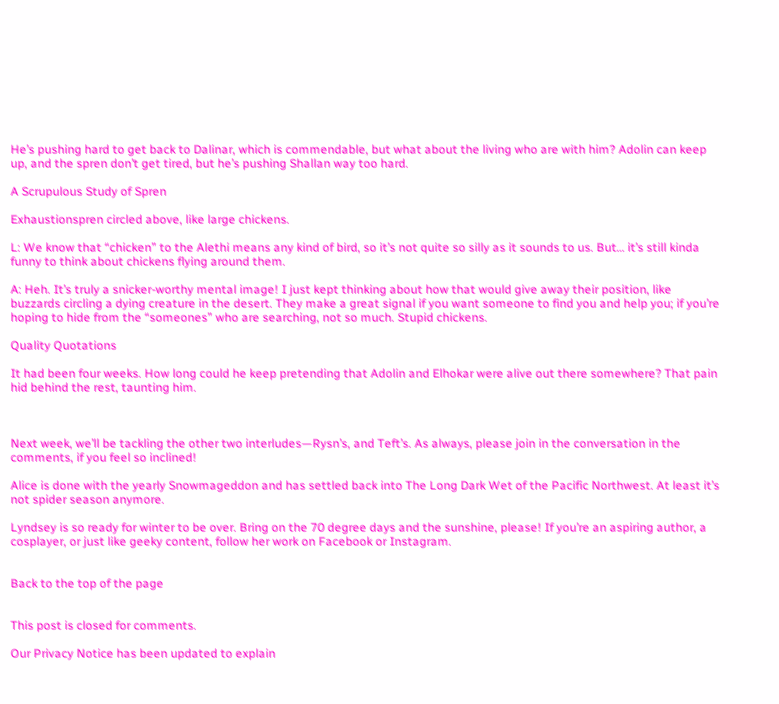He’s pushing hard to get back to Dalinar, which is commendable, but what about the living who are with him? Adolin can keep up, and the spren don’t get tired, but he’s pushing Shallan way too hard.

A Scrupulous Study of Spren

Exhaustionspren circled above, like large chickens.

L: We know that “chicken” to the Alethi means any kind of bird, so it’s not quite so silly as it sounds to us. But… it’s still kinda funny to think about chickens flying around them.

A: Heh. It’s truly a snicker-worthy mental image! I just kept thinking about how that would give away their position, like buzzards circling a dying creature in the desert. They make a great signal if you want someone to find you and help you; if you’re hoping to hide from the “someones” who are searching, not so much. Stupid chickens.

Quality Quotations

It had been four weeks. How long could he keep pretending that Adolin and Elhokar were alive out there somewhere? That pain hid behind the rest, taunting him.



Next week, we’ll be tackling the other two interludes—Rysn’s, and Teft’s. As always, please join in the conversation in the comments, if you feel so inclined!

Alice is done with the yearly Snowmageddon and has settled back into The Long Dark Wet of the Pacific Northwest. At least it’s not spider season anymore.

Lyndsey is so ready for winter to be over. Bring on the 70 degree days and the sunshine, please! If you’re an aspiring author, a cosplayer, or just like geeky content, follow her work on Facebook or Instagram.


Back to the top of the page


This post is closed for comments.

Our Privacy Notice has been updated to explain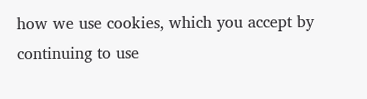how we use cookies, which you accept by continuing to use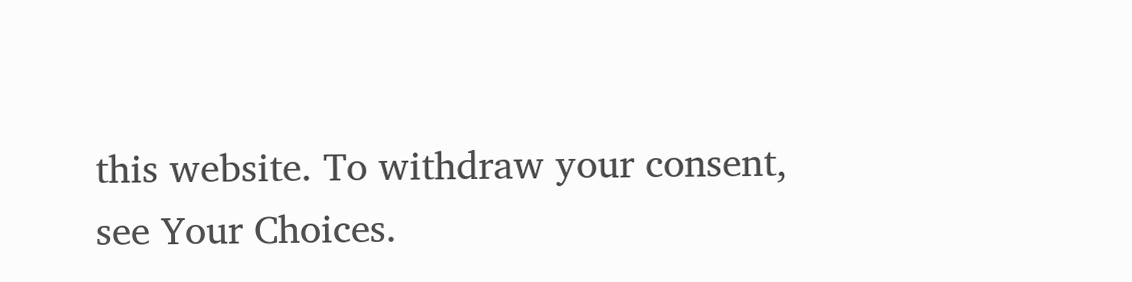this website. To withdraw your consent, see Your Choices.